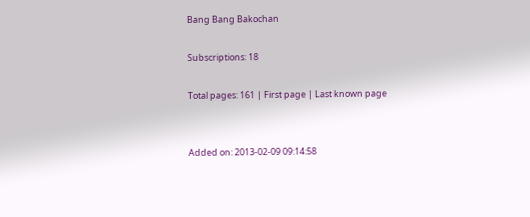Bang Bang Bakochan

Subscriptions: 18

Total pages: 161 | First page | Last known page


Added on: 2013-02-09 09:14:58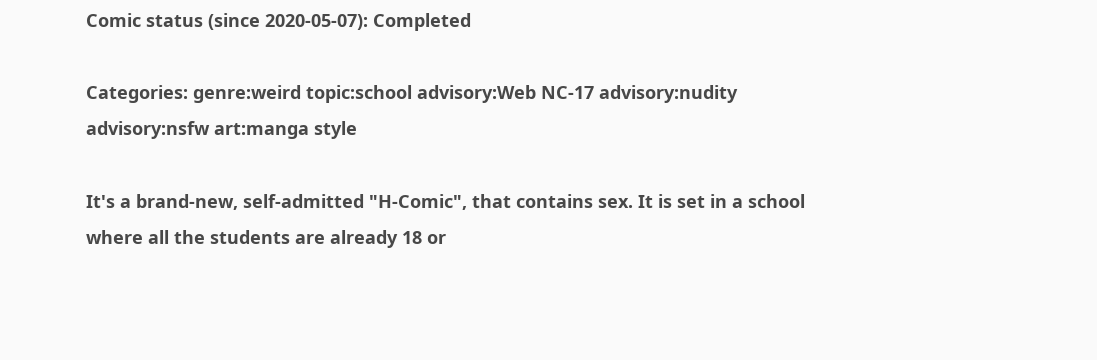Comic status (since 2020-05-07): Completed

Categories: genre:weird topic:school advisory:Web NC-17 advisory:nudity advisory:nsfw art:manga style

It's a brand-new, self-admitted "H-Comic", that contains sex. It is set in a school where all the students are already 18 or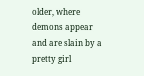older, where demons appear and are slain by a pretty girl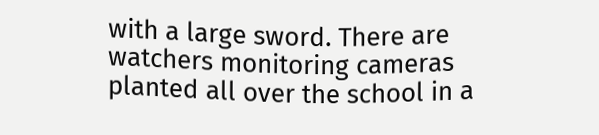with a large sword. There are watchers monitoring cameras planted all over the school in a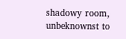shadowy room, unbeknownst to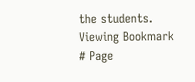the students.
Viewing Bookmark
# Page